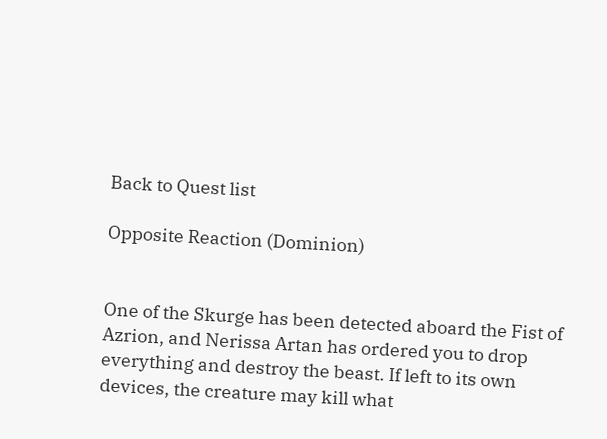Back to Quest list

Opposite Reaction (Dominion)


One of the Skurge has been detected aboard the Fist of Azrion, and Nerissa Artan has ordered you to drop everything and destroy the beast. If left to its own devices, the creature may kill what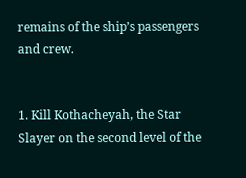remains of the ship’s passengers and crew.


1. Kill Kothacheyah, the Star Slayer on the second level of the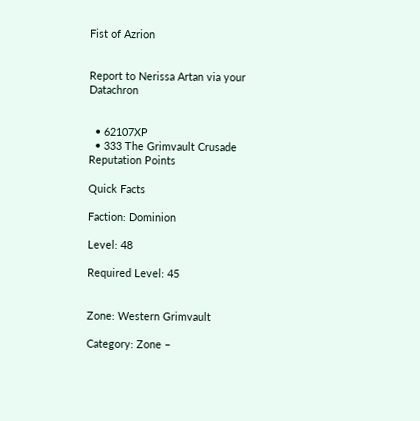Fist of Azrion


Report to Nerissa Artan via your Datachron


  • 62107XP
  • 333 The Grimvault Crusade Reputation Points

Quick Facts

Faction: Dominion

Level: 48

Required Level: 45


Zone: Western Grimvault

Category: Zone –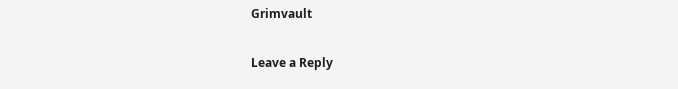Grimvault

Leave a Reply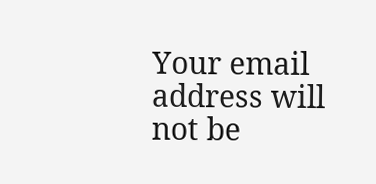Your email address will not be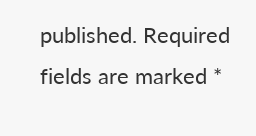published. Required fields are marked *